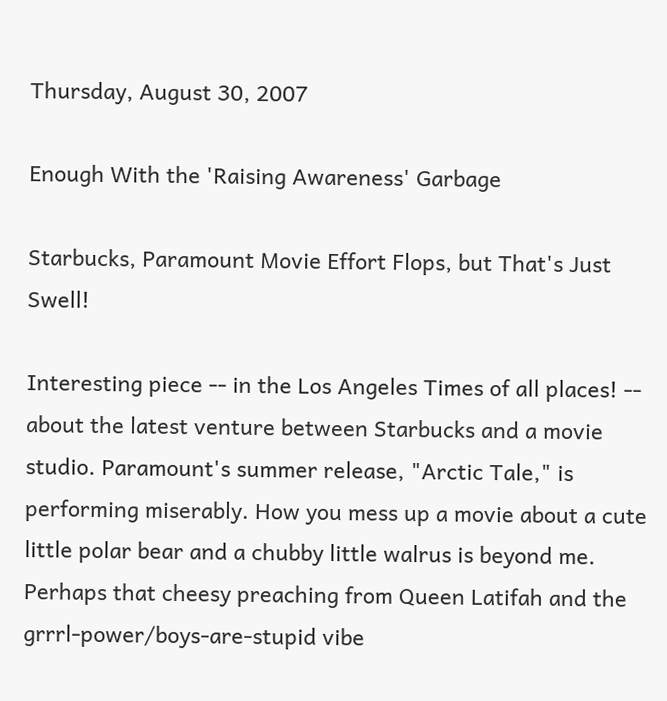Thursday, August 30, 2007

Enough With the 'Raising Awareness' Garbage

Starbucks, Paramount Movie Effort Flops, but That's Just Swell!

Interesting piece -- in the Los Angeles Times of all places! -- about the latest venture between Starbucks and a movie studio. Paramount's summer release, "Arctic Tale," is performing miserably. How you mess up a movie about a cute little polar bear and a chubby little walrus is beyond me. Perhaps that cheesy preaching from Queen Latifah and the grrrl-power/boys-are-stupid vibe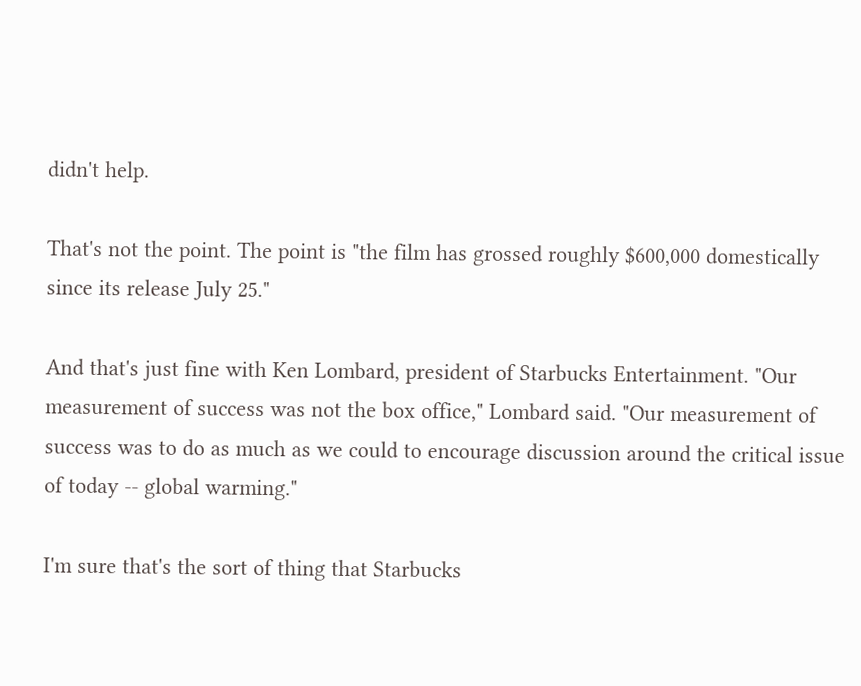didn't help.

That's not the point. The point is "the film has grossed roughly $600,000 domestically since its release July 25."

And that's just fine with Ken Lombard, president of Starbucks Entertainment. "Our measurement of success was not the box office," Lombard said. "Our measurement of success was to do as much as we could to encourage discussion around the critical issue of today -- global warming."

I'm sure that's the sort of thing that Starbucks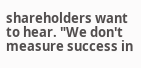shareholders want to hear. "We don't measure success in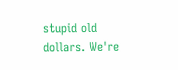stupid old dollars. We're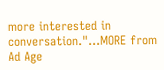more interested in conversation."...MORE from Ad Age